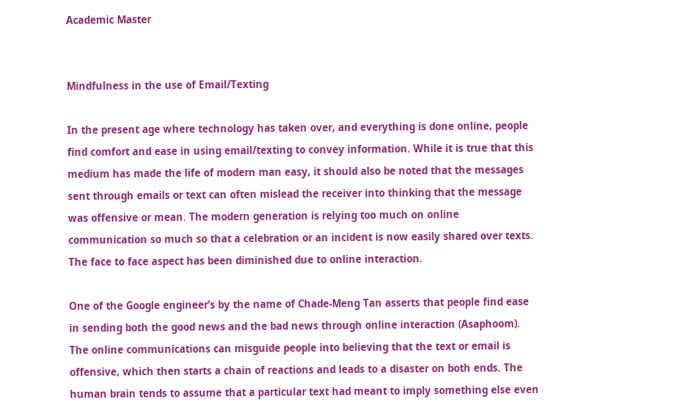Academic Master


Mindfulness in the use of Email/Texting

In the present age where technology has taken over, and everything is done online, people find comfort and ease in using email/texting to convey information. While it is true that this medium has made the life of modern man easy, it should also be noted that the messages sent through emails or text can often mislead the receiver into thinking that the message was offensive or mean. The modern generation is relying too much on online communication so much so that a celebration or an incident is now easily shared over texts. The face to face aspect has been diminished due to online interaction.

One of the Google engineer’s by the name of Chade-Meng Tan asserts that people find ease in sending both the good news and the bad news through online interaction (Asaphoom). The online communications can misguide people into believing that the text or email is offensive, which then starts a chain of reactions and leads to a disaster on both ends. The human brain tends to assume that a particular text had meant to imply something else even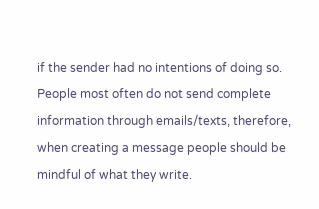if the sender had no intentions of doing so. People most often do not send complete information through emails/texts, therefore, when creating a message people should be mindful of what they write.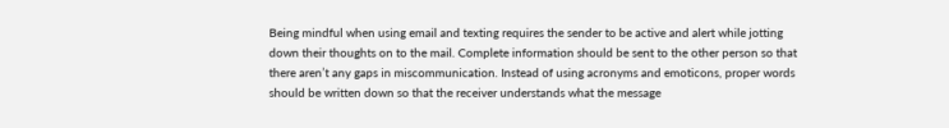Being mindful when using email and texting requires the sender to be active and alert while jotting down their thoughts on to the mail. Complete information should be sent to the other person so that there aren’t any gaps in miscommunication. Instead of using acronyms and emoticons, proper words should be written down so that the receiver understands what the message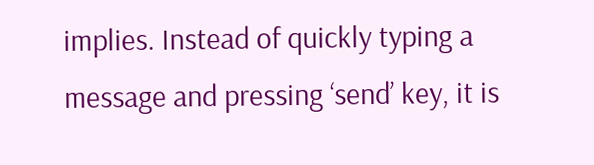implies. Instead of quickly typing a message and pressing ‘send’ key, it is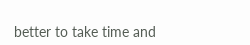better to take time and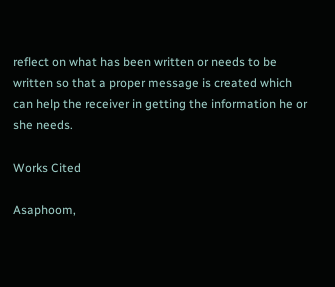reflect on what has been written or needs to be written so that a proper message is created which can help the receiver in getting the information he or she needs.

Works Cited

Asaphoom,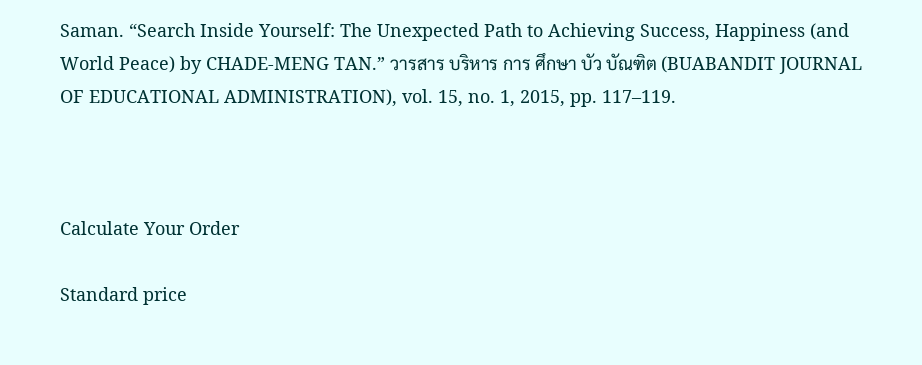Saman. “Search Inside Yourself: The Unexpected Path to Achieving Success, Happiness (and World Peace) by CHADE-MENG TAN.” วารสาร บริหาร การ ศึกษา บัว บัณฑิต (BUABANDIT JOURNAL OF EDUCATIONAL ADMINISTRATION), vol. 15, no. 1, 2015, pp. 117–119.



Calculate Your Order

Standard price